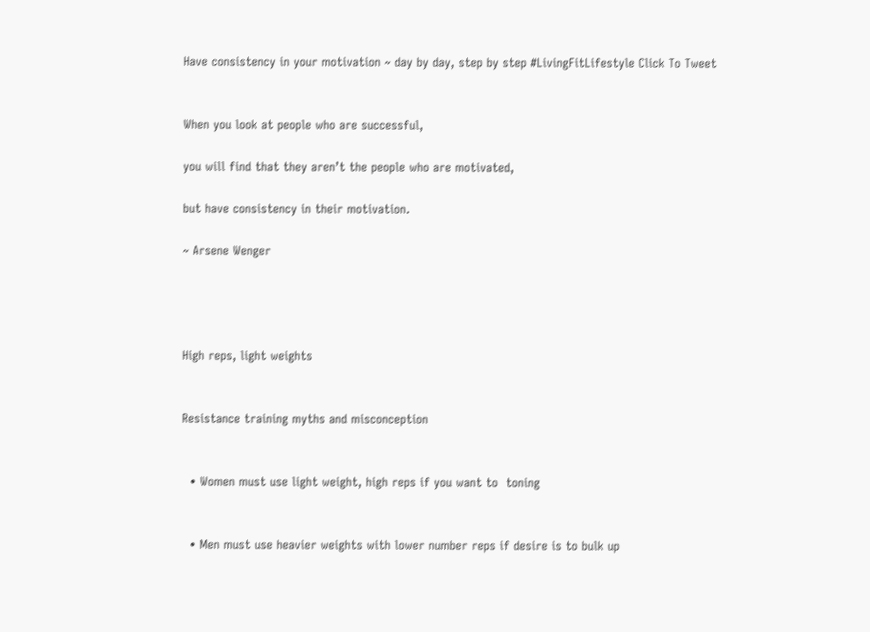Have consistency in your motivation ~ day by day, step by step #LivingFitLifestyle Click To Tweet


When you look at people who are successful,

you will find that they aren’t the people who are motivated,

but have consistency in their motivation.

~ Arsene Wenger




High reps, light weights


Resistance training myths and misconception


  • Women must use light weight, high reps if you want to  toning


  • Men must use heavier weights with lower number reps if desire is to bulk up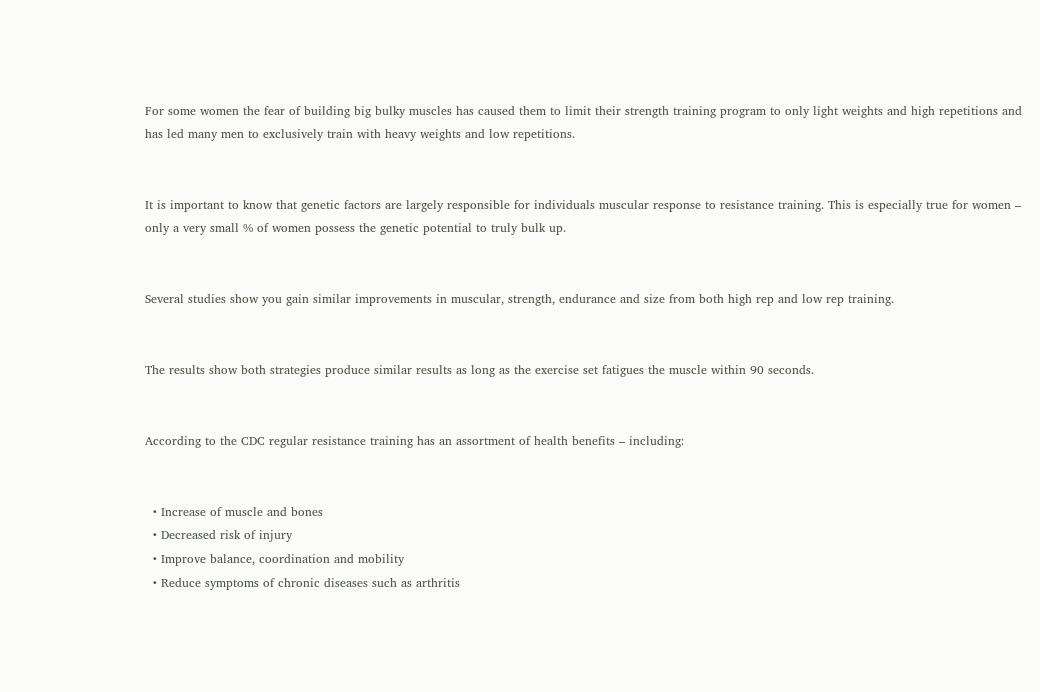For some women the fear of building big bulky muscles has caused them to limit their strength training program to only light weights and high repetitions and has led many men to exclusively train with heavy weights and low repetitions.


It is important to know that genetic factors are largely responsible for individuals muscular response to resistance training. This is especially true for women – only a very small % of women possess the genetic potential to truly bulk up.


Several studies show you gain similar improvements in muscular, strength, endurance and size from both high rep and low rep training.


The results show both strategies produce similar results as long as the exercise set fatigues the muscle within 90 seconds.


According to the CDC regular resistance training has an assortment of health benefits – including:


  • Increase of muscle and bones
  • Decreased risk of injury
  • Improve balance, coordination and mobility
  • Reduce symptoms of chronic diseases such as arthritis